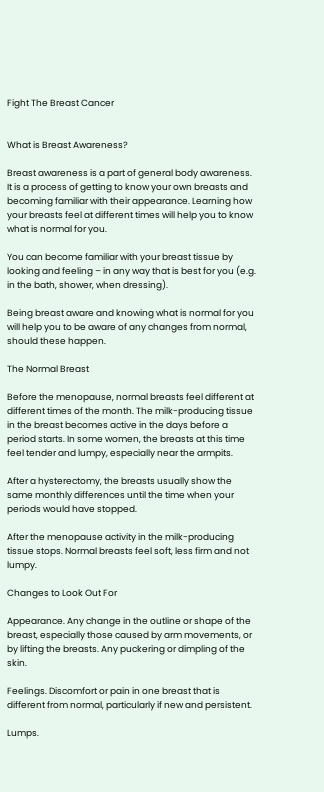Fight The Breast Cancer


What is Breast Awareness?

Breast awareness is a part of general body awareness. It is a process of getting to know your own breasts and becoming familiar with their appearance. Learning how your breasts feel at different times will help you to know what is normal for you.

You can become familiar with your breast tissue by looking and feeling – in any way that is best for you (e.g. in the bath, shower, when dressing).

Being breast aware and knowing what is normal for you will help you to be aware of any changes from normal, should these happen.

The Normal Breast

Before the menopause, normal breasts feel different at different times of the month. The milk-producing tissue in the breast becomes active in the days before a period starts. In some women, the breasts at this time feel tender and lumpy, especially near the armpits.

After a hysterectomy, the breasts usually show the same monthly differences until the time when your periods would have stopped.

After the menopause activity in the milk-producing tissue stops. Normal breasts feel soft, less firm and not lumpy.

Changes to Look Out For

Appearance. Any change in the outline or shape of the breast, especially those caused by arm movements, or by lifting the breasts. Any puckering or dimpling of the skin.

Feelings. Discomfort or pain in one breast that is different from normal, particularly if new and persistent.

Lumps.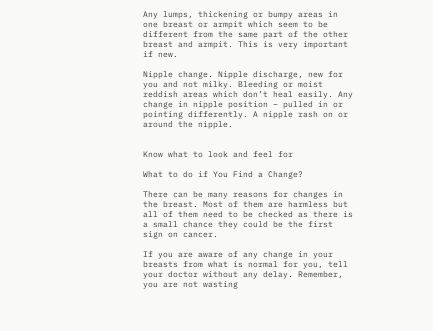Any lumps, thickening or bumpy areas in one breast or armpit which seem to be different from the same part of the other breast and armpit. This is very important if new.

Nipple change. Nipple discharge, new for you and not milky. Bleeding or moist reddish areas which don’t heal easily. Any change in nipple position – pulled in or pointing differently. A nipple rash on or around the nipple.


Know what to look and feel for

What to do if You Find a Change?

There can be many reasons for changes in the breast. Most of them are harmless but all of them need to be checked as there is a small chance they could be the first sign on cancer.

If you are aware of any change in your breasts from what is normal for you, tell your doctor without any delay. Remember, you are not wasting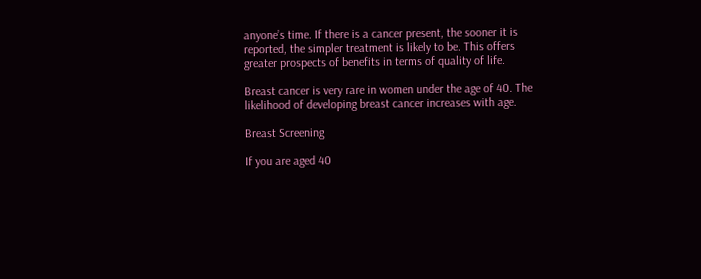anyone’s time. If there is a cancer present, the sooner it is reported, the simpler treatment is likely to be. This offers greater prospects of benefits in terms of quality of life.

Breast cancer is very rare in women under the age of 40. The likelihood of developing breast cancer increases with age.

Breast Screening

If you are aged 40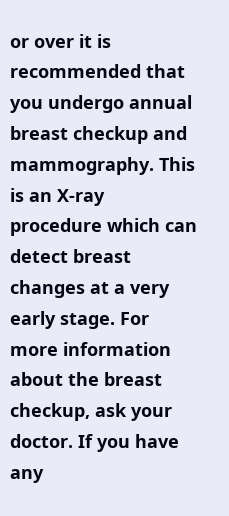or over it is recommended that you undergo annual breast checkup and mammography. This is an X-ray procedure which can detect breast changes at a very early stage. For more information about the breast checkup, ask your doctor. If you have any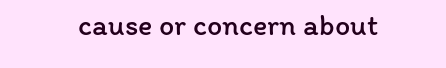cause or concern about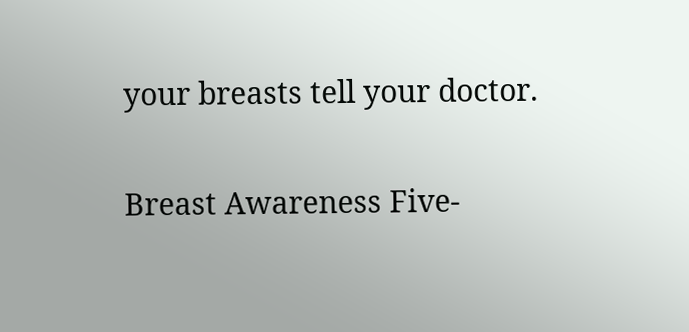your breasts tell your doctor.

Breast Awareness Five-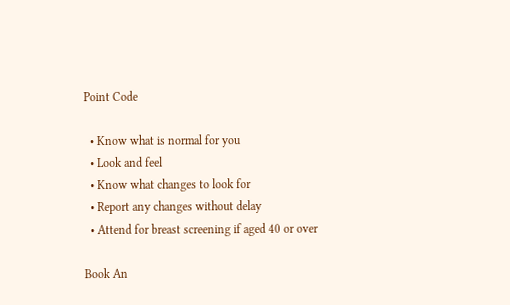Point Code

  • Know what is normal for you
  • Look and feel
  • Know what changes to look for
  • Report any changes without delay
  • Attend for breast screening if aged 40 or over

Book An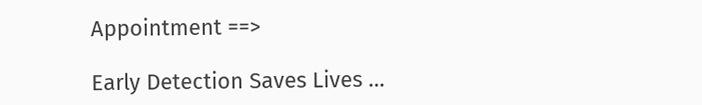Appointment ==>

Early Detection Saves Lives …